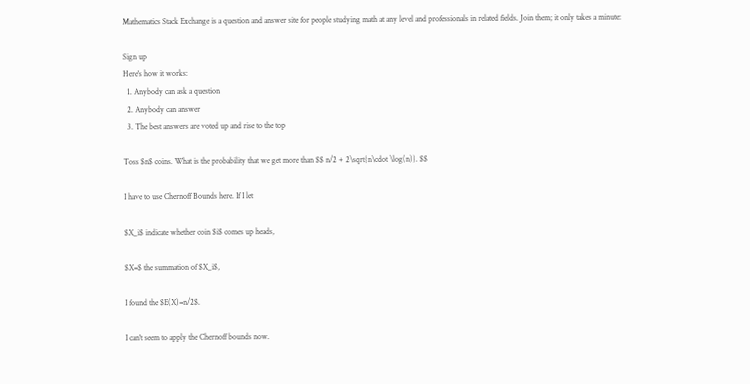Mathematics Stack Exchange is a question and answer site for people studying math at any level and professionals in related fields. Join them; it only takes a minute:

Sign up
Here's how it works:
  1. Anybody can ask a question
  2. Anybody can answer
  3. The best answers are voted up and rise to the top

Toss $n$ coins. What is the probability that we get more than $$ n/2 + 2\sqrt{n\cdot \log(n)}. $$

I have to use Chernoff Bounds here. If I let

$X_i$ indicate whether coin $i$ comes up heads,

$X=$ the summation of $X_i$,

I found the $E(X)=n/2$.

I can't seem to apply the Chernoff bounds now.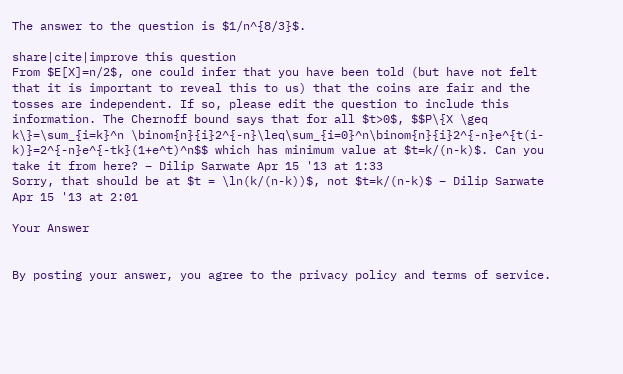The answer to the question is $1/n^{8/3}$.

share|cite|improve this question
From $E[X]=n/2$, one could infer that you have been told (but have not felt that it is important to reveal this to us) that the coins are fair and the tosses are independent. If so, please edit the question to include this information. The Chernoff bound says that for all $t>0$, $$P\{X \geq k\}=\sum_{i=k}^n \binom{n}{i}2^{-n}\leq\sum_{i=0}^n\binom{n}{i}2^{-n}e^{t(i-k)}=2^{-n}e^{-tk}(1+e^t)^n$$ which has minimum value at $t=k/(n-k)$. Can you take it from here? – Dilip Sarwate Apr 15 '13 at 1:33
Sorry, that should be at $t = \ln(k/(n-k))$, not $t=k/(n-k)$ – Dilip Sarwate Apr 15 '13 at 2:01

Your Answer


By posting your answer, you agree to the privacy policy and terms of service.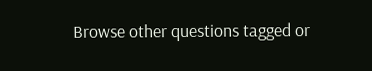Browse other questions tagged or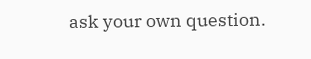ask your own question.